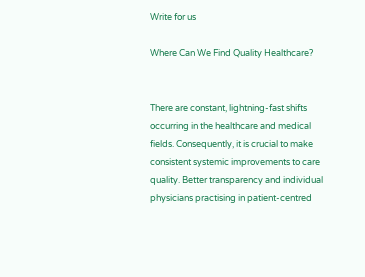Write for us

Where Can We Find Quality Healthcare?


There are constant, lightning-fast shifts occurring in the healthcare and medical fields. Consequently, it is crucial to make consistent systemic improvements to care quality. Better transparency and individual physicians practising in patient-centred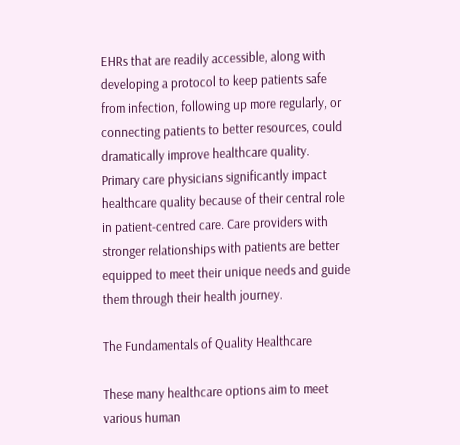EHRs that are readily accessible, along with developing a protocol to keep patients safe from infection, following up more regularly, or connecting patients to better resources, could dramatically improve healthcare quality.
Primary care physicians significantly impact healthcare quality because of their central role in patient-centred care. Care providers with stronger relationships with patients are better equipped to meet their unique needs and guide them through their health journey.

The Fundamentals of Quality Healthcare

These many healthcare options aim to meet various human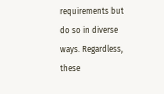requirements but do so in diverse ways. Regardless, these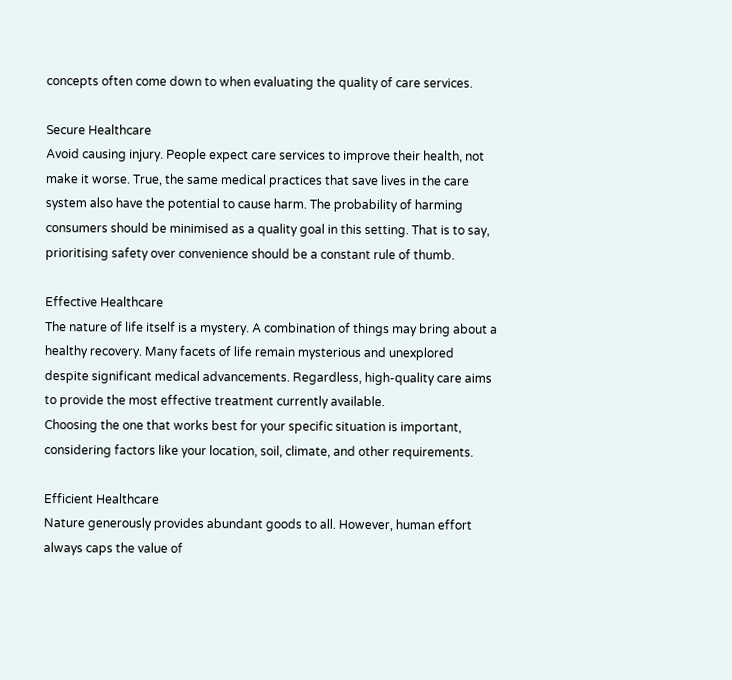concepts often come down to when evaluating the quality of care services.

Secure Healthcare
Avoid causing injury. People expect care services to improve their health, not make it worse. True, the same medical practices that save lives in the care system also have the potential to cause harm. The probability of harming consumers should be minimised as a quality goal in this setting. That is to say, prioritising safety over convenience should be a constant rule of thumb.

Effective Healthcare
The nature of life itself is a mystery. A combination of things may bring about a healthy recovery. Many facets of life remain mysterious and unexplored despite significant medical advancements. Regardless, high-quality care aims to provide the most effective treatment currently available.
Choosing the one that works best for your specific situation is important, considering factors like your location, soil, climate, and other requirements.

Efficient Healthcare
Nature generously provides abundant goods to all. However, human effort always caps the value of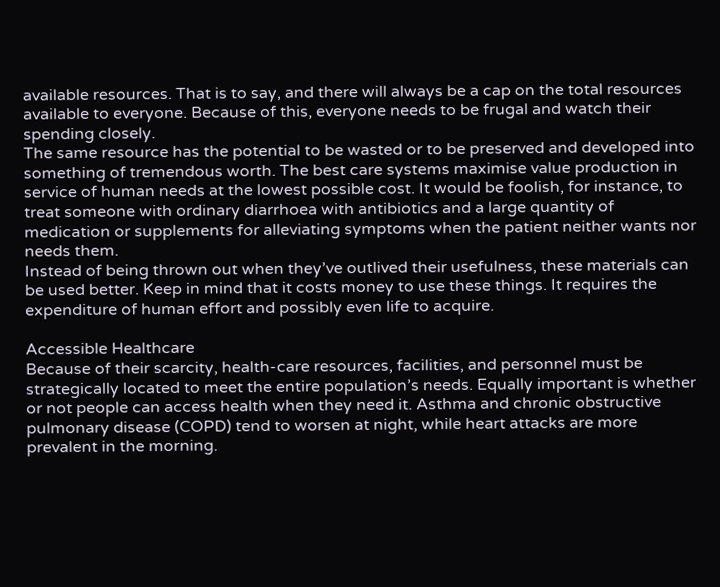available resources. That is to say, and there will always be a cap on the total resources available to everyone. Because of this, everyone needs to be frugal and watch their spending closely.
The same resource has the potential to be wasted or to be preserved and developed into something of tremendous worth. The best care systems maximise value production in service of human needs at the lowest possible cost. It would be foolish, for instance, to treat someone with ordinary diarrhoea with antibiotics and a large quantity of medication or supplements for alleviating symptoms when the patient neither wants nor needs them.
Instead of being thrown out when they’ve outlived their usefulness, these materials can be used better. Keep in mind that it costs money to use these things. It requires the expenditure of human effort and possibly even life to acquire.

Accessible Healthcare
Because of their scarcity, health-care resources, facilities, and personnel must be strategically located to meet the entire population’s needs. Equally important is whether or not people can access health when they need it. Asthma and chronic obstructive pulmonary disease (COPD) tend to worsen at night, while heart attacks are more prevalent in the morning.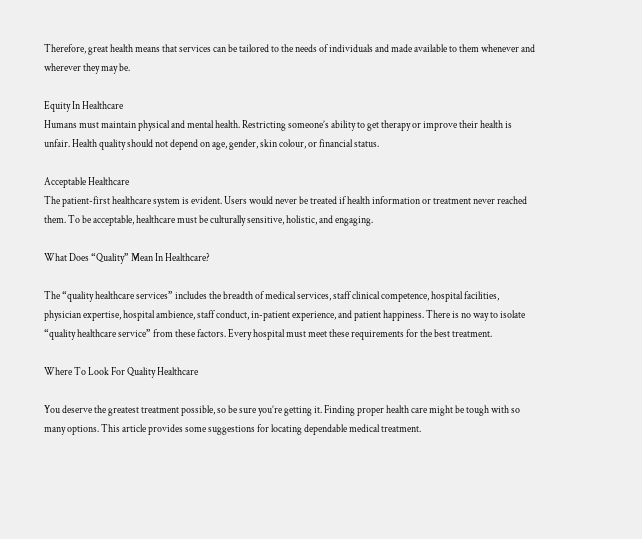Therefore, great health means that services can be tailored to the needs of individuals and made available to them whenever and wherever they may be.

Equity In Healthcare
Humans must maintain physical and mental health. Restricting someone’s ability to get therapy or improve their health is unfair. Health quality should not depend on age, gender, skin colour, or financial status.

Acceptable Healthcare
The patient-first healthcare system is evident. Users would never be treated if health information or treatment never reached them. To be acceptable, healthcare must be culturally sensitive, holistic, and engaging.

What Does “Quality” Mean In Healthcare?

The “quality healthcare services” includes the breadth of medical services, staff clinical competence, hospital facilities, physician expertise, hospital ambience, staff conduct, in-patient experience, and patient happiness. There is no way to isolate “quality healthcare service” from these factors. Every hospital must meet these requirements for the best treatment.

Where To Look For Quality Healthcare

You deserve the greatest treatment possible, so be sure you’re getting it. Finding proper health care might be tough with so many options. This article provides some suggestions for locating dependable medical treatment.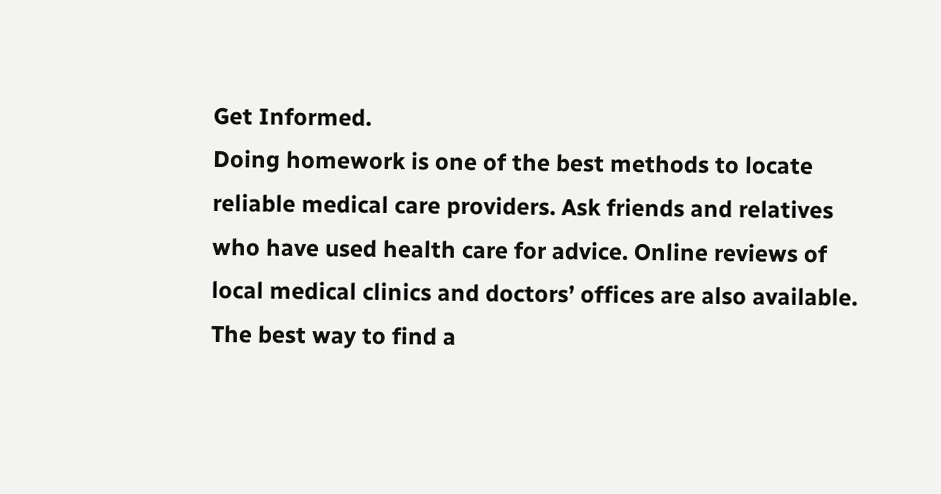Get Informed.
Doing homework is one of the best methods to locate reliable medical care providers. Ask friends and relatives who have used health care for advice. Online reviews of local medical clinics and doctors’ offices are also available. The best way to find a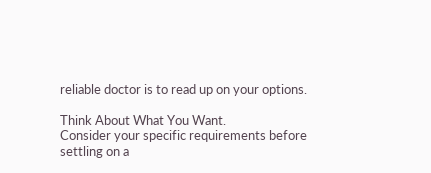reliable doctor is to read up on your options.

Think About What You Want.
Consider your specific requirements before settling on a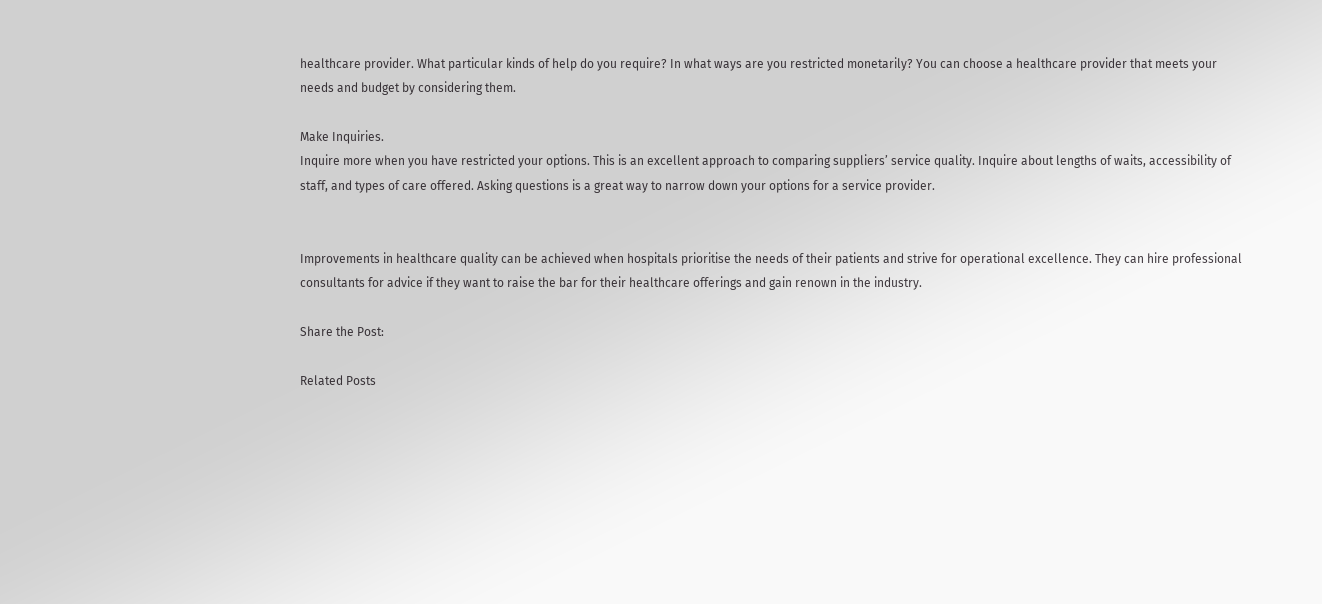healthcare provider. What particular kinds of help do you require? In what ways are you restricted monetarily? You can choose a healthcare provider that meets your needs and budget by considering them.

Make Inquiries.
Inquire more when you have restricted your options. This is an excellent approach to comparing suppliers’ service quality. Inquire about lengths of waits, accessibility of staff, and types of care offered. Asking questions is a great way to narrow down your options for a service provider.


Improvements in healthcare quality can be achieved when hospitals prioritise the needs of their patients and strive for operational excellence. They can hire professional consultants for advice if they want to raise the bar for their healthcare offerings and gain renown in the industry.

Share the Post:

Related Posts